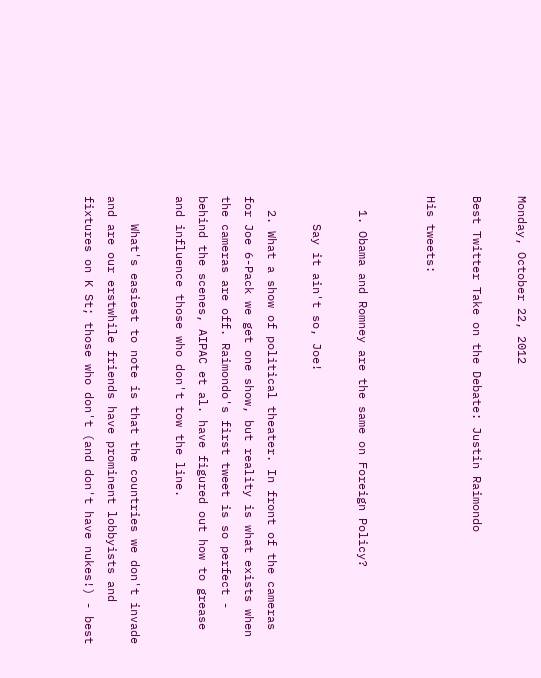Monday, October 22, 2012

Best Twitter Take on the Debate: Justin Raimondo

His tweets:


  1. Obama and Romney are the same on Foreign Policy?

    Say it ain't so, Joe!

  2. What a show of political theater. In front of the cameras for Joe 6-Pack we get one show, but reality is what exists when the cameras are off. Raimondo's first tweet is so perfect - behind the scenes, AIPAC et al. have figured out how to grease and influence those who don't tow the line.

    What's easiest to note is that the countries we don't invade and are our erstwhile friends have prominent lobbyists and fixtures on K St; those who don't (and don't have nukes!) - best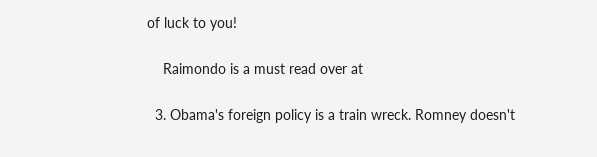of luck to you!

    Raimondo is a must read over at

  3. Obama's foreign policy is a train wreck. Romney doesn't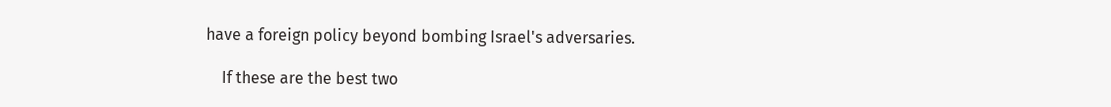have a foreign policy beyond bombing Israel's adversaries.

    If these are the best two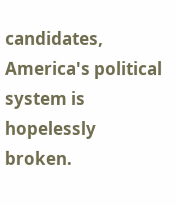candidates, America's political system is hopelessly broken.